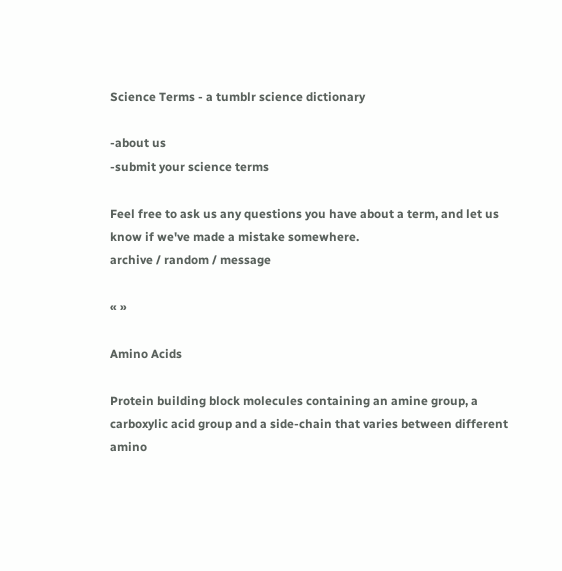Science Terms - a tumblr science dictionary

-about us
-submit your science terms

Feel free to ask us any questions you have about a term, and let us know if we've made a mistake somewhere.
archive / random / message

« »

Amino Acids

Protein building block molecules containing an amine group, a carboxylic acid group and a side-chain that varies between different amino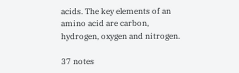acids. The key elements of an amino acid are carbon, hydrogen, oxygen and nitrogen.

37 notes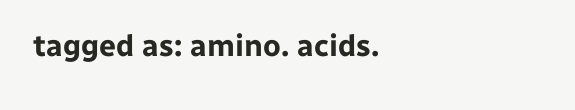tagged as: amino. acids.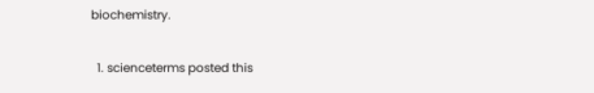biochemistry.

  1. scienceterms posted this